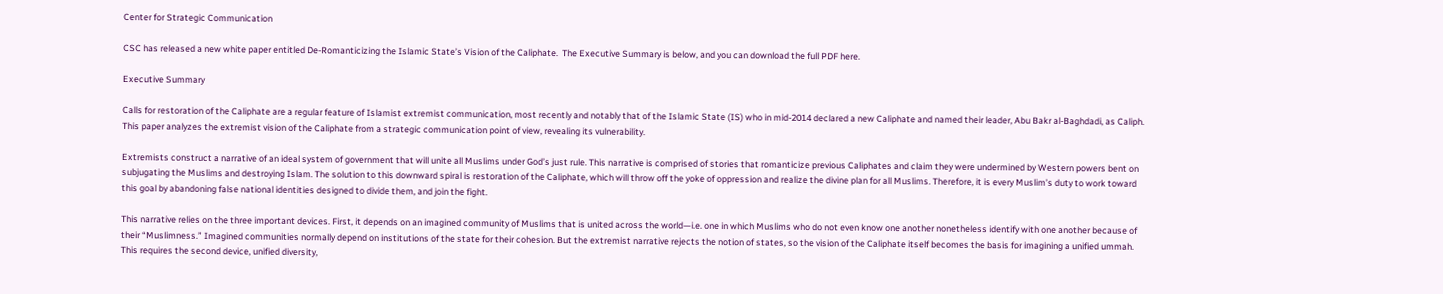Center for Strategic Communication

CSC has released a new white paper entitled De-Romanticizing the Islamic State’s Vision of the Caliphate.  The Executive Summary is below, and you can download the full PDF here.

Executive Summary

Calls for restoration of the Caliphate are a regular feature of Islamist extremist communication, most recently and notably that of the Islamic State (IS) who in mid-2014 declared a new Caliphate and named their leader, Abu Bakr al-Baghdadi, as Caliph. This paper analyzes the extremist vision of the Caliphate from a strategic communication point of view, revealing its vulnerability.

Extremists construct a narrative of an ideal system of government that will unite all Muslims under God’s just rule. This narrative is comprised of stories that romanticize previous Caliphates and claim they were undermined by Western powers bent on subjugating the Muslims and destroying Islam. The solution to this downward spiral is restoration of the Caliphate, which will throw off the yoke of oppression and realize the divine plan for all Muslims. Therefore, it is every Muslim’s duty to work toward this goal by abandoning false national identities designed to divide them, and join the fight.

This narrative relies on the three important devices. First, it depends on an imagined community of Muslims that is united across the world—i.e. one in which Muslims who do not even know one another nonetheless identify with one another because of their “Muslimness.” Imagined communities normally depend on institutions of the state for their cohesion. But the extremist narrative rejects the notion of states, so the vision of the Caliphate itself becomes the basis for imagining a unified ummah. This requires the second device, unified diversity,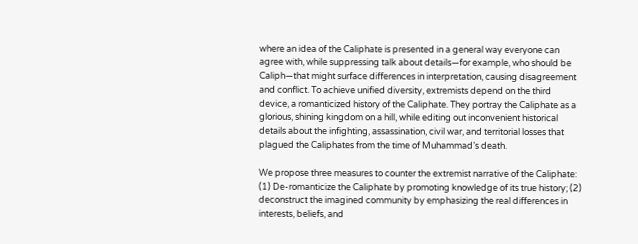where an idea of the Caliphate is presented in a general way everyone can agree with, while suppressing talk about details—for example, who should be Caliph—that might surface differences in interpretation, causing disagreement and conflict. To achieve unified diversity, extremists depend on the third device, a romanticized history of the Caliphate. They portray the Caliphate as a glorious, shining kingdom on a hill, while editing out inconvenient historical details about the infighting, assassination, civil war, and territorial losses that plagued the Caliphates from the time of Muhammad’s death.

We propose three measures to counter the extremist narrative of the Caliphate: (1) De-romanticize the Caliphate by promoting knowledge of its true history; (2) deconstruct the imagined community by emphasizing the real differences in interests, beliefs, and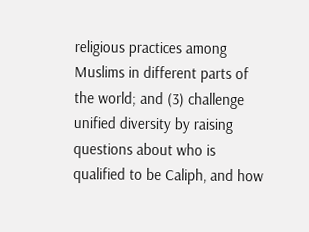religious practices among Muslims in different parts of the world; and (3) challenge unified diversity by raising questions about who is qualified to be Caliph, and how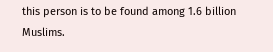this person is to be found among 1.6 billion Muslims.